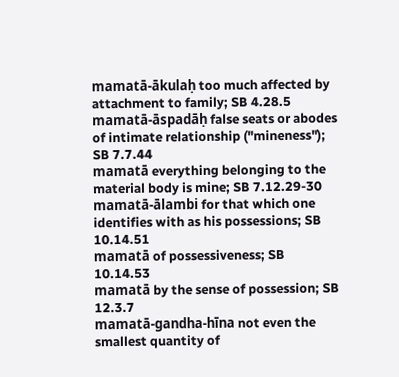mamatā-ākulaḥ too much affected by attachment to family; SB 4.28.5
mamatā-āspadāḥ false seats or abodes of intimate relationship ("mineness"); SB 7.7.44
mamatā everything belonging to the material body is mine; SB 7.12.29-30
mamatā-ālambi for that which one identifies with as his possessions; SB 10.14.51
mamatā of possessiveness; SB 10.14.53
mamatā by the sense of possession; SB 12.3.7
mamatā-gandha-hīna not even the smallest quantity of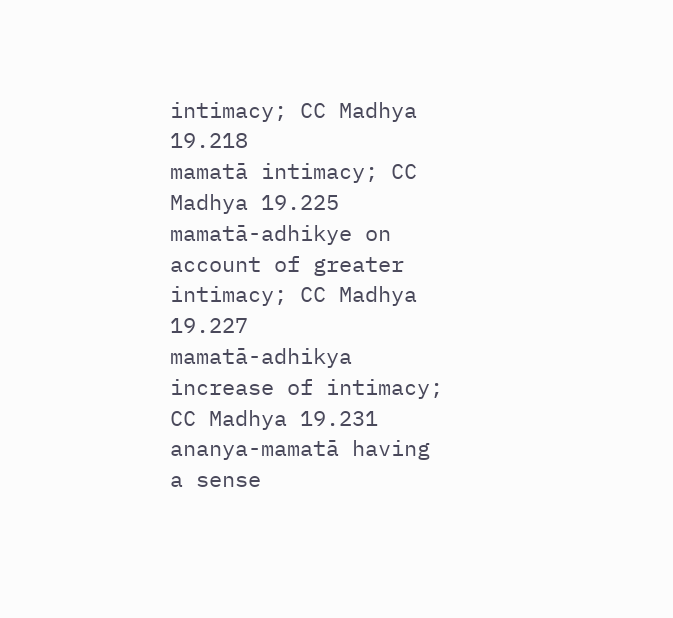intimacy; CC Madhya 19.218
mamatā intimacy; CC Madhya 19.225
mamatā-adhikye on account of greater intimacy; CC Madhya 19.227
mamatā-adhikya increase of intimacy; CC Madhya 19.231
ananya-mamatā having a sense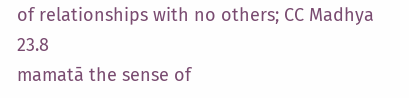of relationships with no others; CC Madhya 23.8
mamatā the sense of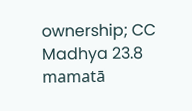ownership; CC Madhya 23.8
mamatā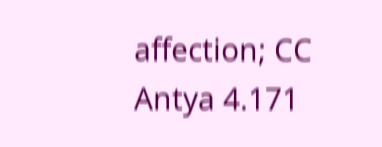affection; CC Antya 4.171